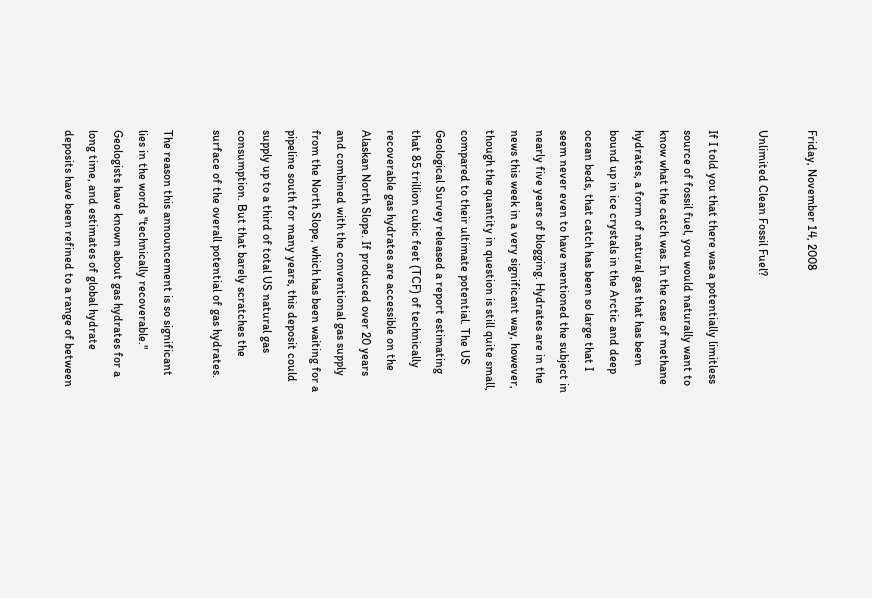Friday, November 14, 2008

Unlimited Clean Fossil Fuel?

If I told you that there was a potentially limitless source of fossil fuel, you would naturally want to know what the catch was. In the case of methane hydrates, a form of natural gas that has been bound up in ice crystals in the Arctic and deep ocean beds, that catch has been so large that I seem never even to have mentioned the subject in nearly five years of blogging. Hydrates are in the news this week in a very significant way, however, though the quantity in question is still quite small, compared to their ultimate potential. The US Geological Survey released a report estimating that 85 trillion cubic feet (TCF) of technically recoverable gas hydrates are accessible on the Alaskan North Slope. If produced over 20 years and combined with the conventional gas supply from the North Slope, which has been waiting for a pipeline south for many years, this deposit could supply up to a third of total US natural gas consumption. But that barely scratches the surface of the overall potential of gas hydrates.

The reason this announcement is so significant lies in the words "technically recoverable." Geologists have known about gas hydrates for a long time, and estimates of global hydrate deposits have been refined to a range of between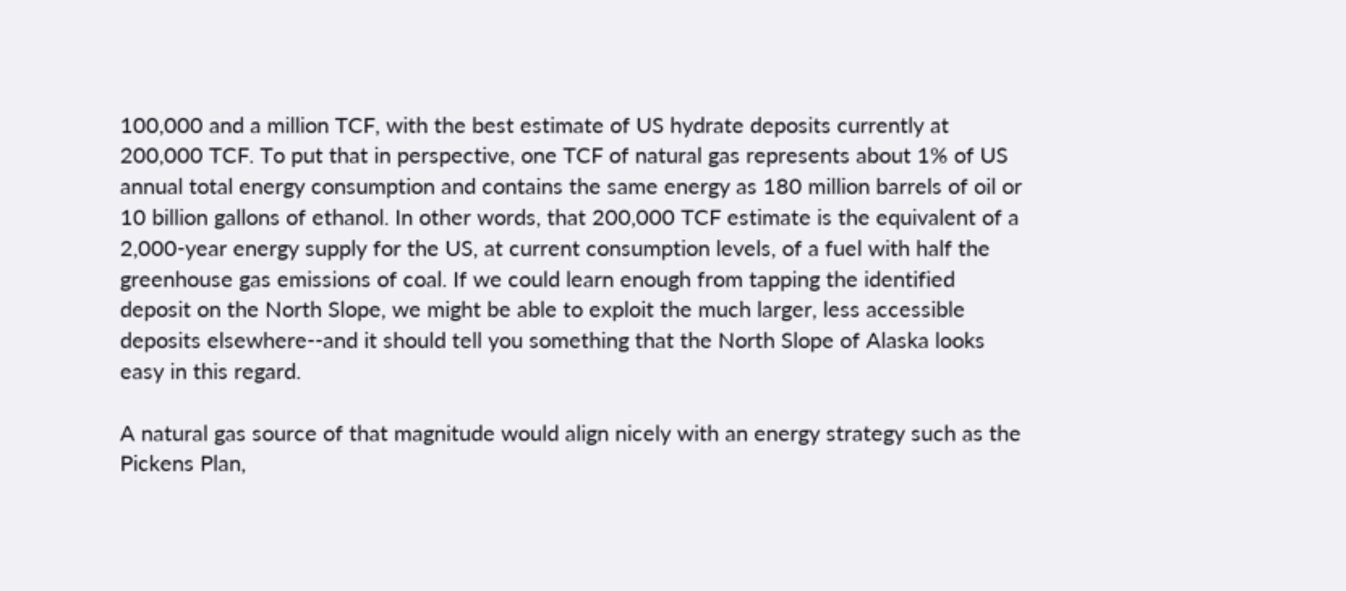100,000 and a million TCF, with the best estimate of US hydrate deposits currently at 200,000 TCF. To put that in perspective, one TCF of natural gas represents about 1% of US annual total energy consumption and contains the same energy as 180 million barrels of oil or 10 billion gallons of ethanol. In other words, that 200,000 TCF estimate is the equivalent of a 2,000-year energy supply for the US, at current consumption levels, of a fuel with half the greenhouse gas emissions of coal. If we could learn enough from tapping the identified deposit on the North Slope, we might be able to exploit the much larger, less accessible deposits elsewhere--and it should tell you something that the North Slope of Alaska looks easy in this regard.

A natural gas source of that magnitude would align nicely with an energy strategy such as the Pickens Plan,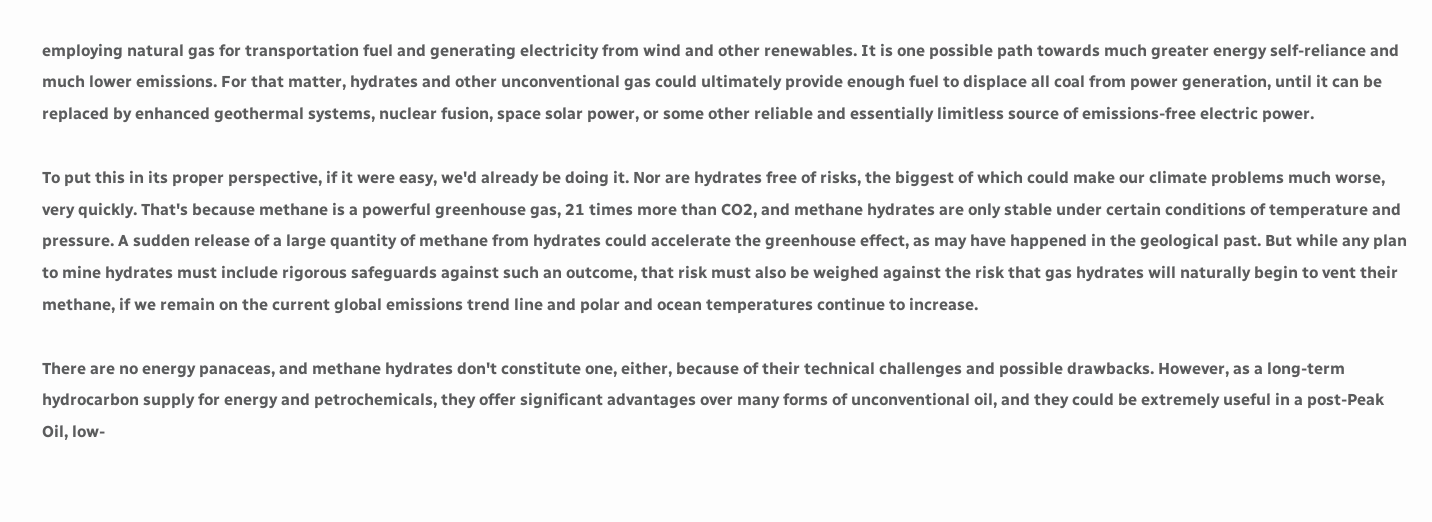employing natural gas for transportation fuel and generating electricity from wind and other renewables. It is one possible path towards much greater energy self-reliance and much lower emissions. For that matter, hydrates and other unconventional gas could ultimately provide enough fuel to displace all coal from power generation, until it can be replaced by enhanced geothermal systems, nuclear fusion, space solar power, or some other reliable and essentially limitless source of emissions-free electric power.

To put this in its proper perspective, if it were easy, we'd already be doing it. Nor are hydrates free of risks, the biggest of which could make our climate problems much worse, very quickly. That's because methane is a powerful greenhouse gas, 21 times more than CO2, and methane hydrates are only stable under certain conditions of temperature and pressure. A sudden release of a large quantity of methane from hydrates could accelerate the greenhouse effect, as may have happened in the geological past. But while any plan to mine hydrates must include rigorous safeguards against such an outcome, that risk must also be weighed against the risk that gas hydrates will naturally begin to vent their methane, if we remain on the current global emissions trend line and polar and ocean temperatures continue to increase.

There are no energy panaceas, and methane hydrates don't constitute one, either, because of their technical challenges and possible drawbacks. However, as a long-term hydrocarbon supply for energy and petrochemicals, they offer significant advantages over many forms of unconventional oil, and they could be extremely useful in a post-Peak Oil, low-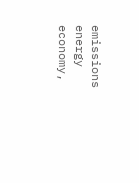emissions energy economy,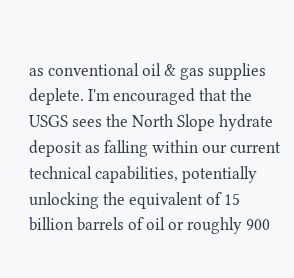as conventional oil & gas supplies deplete. I'm encouraged that the USGS sees the North Slope hydrate deposit as falling within our current technical capabilities, potentially unlocking the equivalent of 15 billion barrels of oil or roughly 900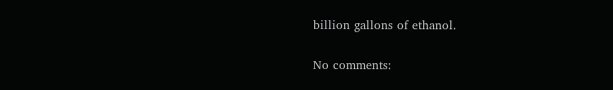billion gallons of ethanol.

No comments: